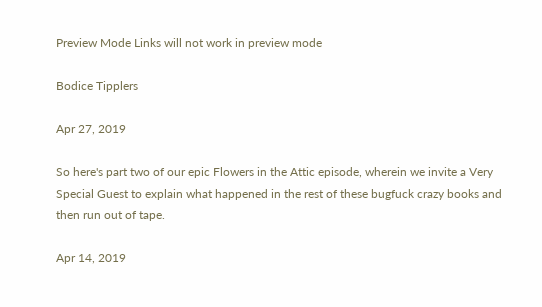Preview Mode Links will not work in preview mode

Bodice Tipplers

Apr 27, 2019

So here's part two of our epic Flowers in the Attic episode, wherein we invite a Very Special Guest to explain what happened in the rest of these bugfuck crazy books and then run out of tape.

Apr 14, 2019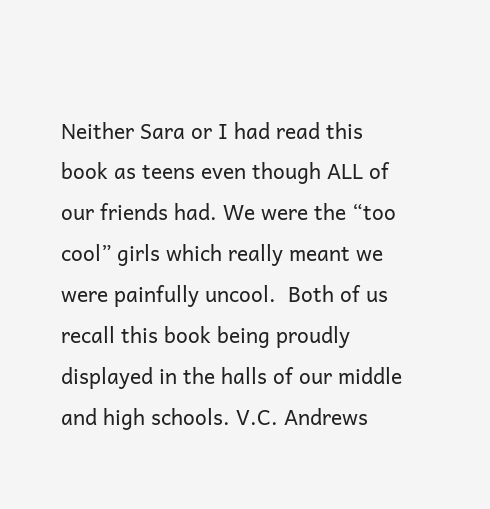Neither Sara or I had read this book as teens even though ALL of our friends had. We were the “too cool” girls which really meant we were painfully uncool.  Both of us recall this book being proudly displayed in the halls of our middle and high schools. V.C. Andrews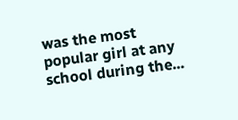was the most popular girl at any school during the...